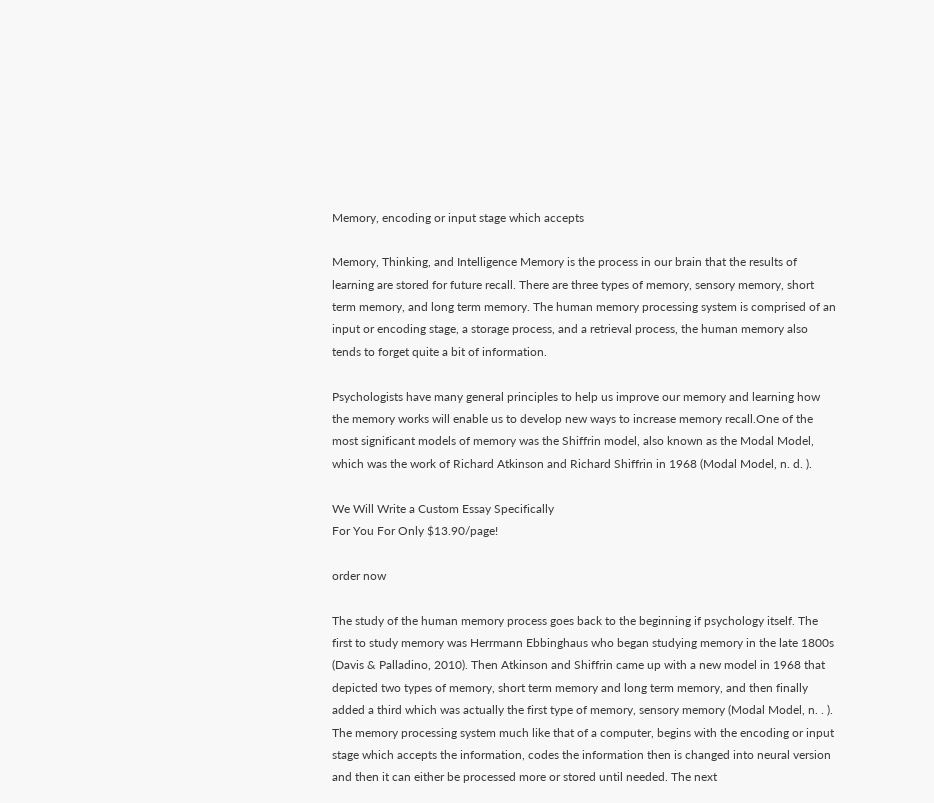Memory, encoding or input stage which accepts

Memory, Thinking, and Intelligence Memory is the process in our brain that the results of learning are stored for future recall. There are three types of memory, sensory memory, short term memory, and long term memory. The human memory processing system is comprised of an input or encoding stage, a storage process, and a retrieval process, the human memory also tends to forget quite a bit of information.

Psychologists have many general principles to help us improve our memory and learning how the memory works will enable us to develop new ways to increase memory recall.One of the most significant models of memory was the Shiffrin model, also known as the Modal Model, which was the work of Richard Atkinson and Richard Shiffrin in 1968 (Modal Model, n. d. ).

We Will Write a Custom Essay Specifically
For You For Only $13.90/page!

order now

The study of the human memory process goes back to the beginning if psychology itself. The first to study memory was Herrmann Ebbinghaus who began studying memory in the late 1800s (Davis & Palladino, 2010). Then Atkinson and Shiffrin came up with a new model in 1968 that depicted two types of memory, short term memory and long term memory, and then finally added a third which was actually the first type of memory, sensory memory (Modal Model, n. . ). The memory processing system much like that of a computer, begins with the encoding or input stage which accepts the information, codes the information then is changed into neural version and then it can either be processed more or stored until needed. The next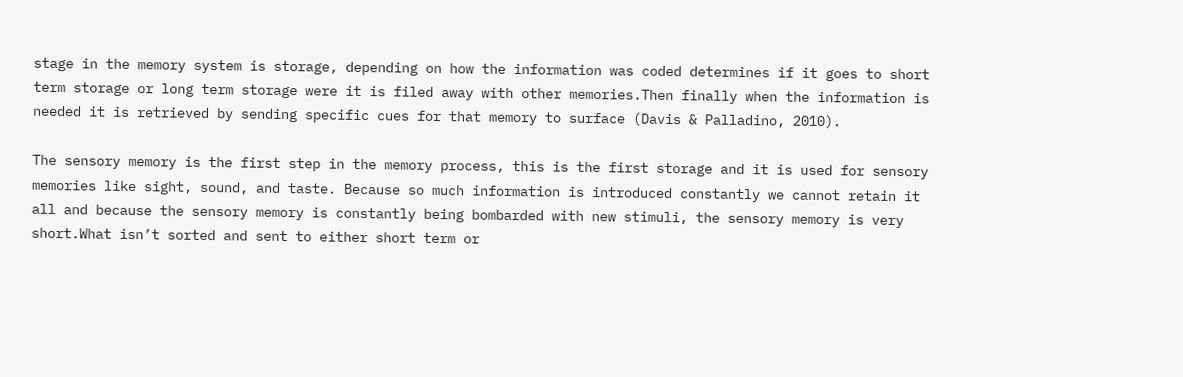stage in the memory system is storage, depending on how the information was coded determines if it goes to short term storage or long term storage were it is filed away with other memories.Then finally when the information is needed it is retrieved by sending specific cues for that memory to surface (Davis & Palladino, 2010).

The sensory memory is the first step in the memory process, this is the first storage and it is used for sensory memories like sight, sound, and taste. Because so much information is introduced constantly we cannot retain it all and because the sensory memory is constantly being bombarded with new stimuli, the sensory memory is very short.What isn’t sorted and sent to either short term or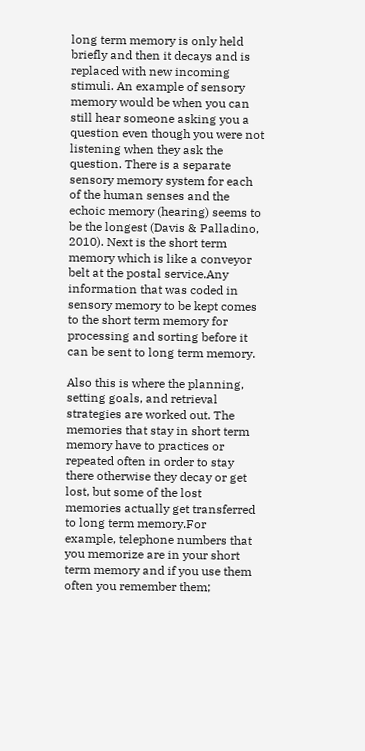long term memory is only held briefly and then it decays and is replaced with new incoming stimuli. An example of sensory memory would be when you can still hear someone asking you a question even though you were not listening when they ask the question. There is a separate sensory memory system for each of the human senses and the echoic memory (hearing) seems to be the longest (Davis & Palladino, 2010). Next is the short term memory which is like a conveyor belt at the postal service.Any information that was coded in sensory memory to be kept comes to the short term memory for processing and sorting before it can be sent to long term memory.

Also this is where the planning, setting goals, and retrieval strategies are worked out. The memories that stay in short term memory have to practices or repeated often in order to stay there otherwise they decay or get lost, but some of the lost memories actually get transferred to long term memory.For example, telephone numbers that you memorize are in your short term memory and if you use them often you remember them;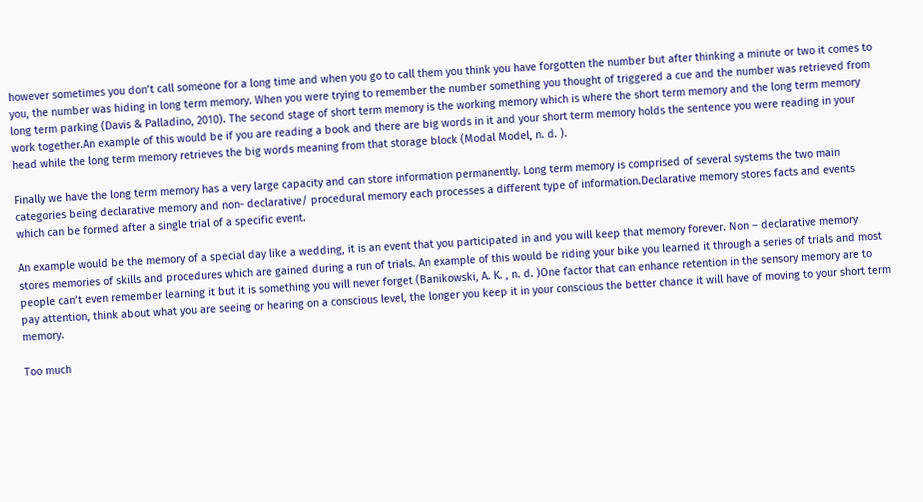however sometimes you don’t call someone for a long time and when you go to call them you think you have forgotten the number but after thinking a minute or two it comes to you, the number was hiding in long term memory. When you were trying to remember the number something you thought of triggered a cue and the number was retrieved from long term parking (Davis & Palladino, 2010). The second stage of short term memory is the working memory which is where the short term memory and the long term memory work together.An example of this would be if you are reading a book and there are big words in it and your short term memory holds the sentence you were reading in your head while the long term memory retrieves the big words meaning from that storage block (Modal Model, n. d. ).

Finally we have the long term memory has a very large capacity and can store information permanently. Long term memory is comprised of several systems the two main categories being declarative memory and non- declarative/ procedural memory each processes a different type of information.Declarative memory stores facts and events which can be formed after a single trial of a specific event.

An example would be the memory of a special day like a wedding, it is an event that you participated in and you will keep that memory forever. Non – declarative memory stores memories of skills and procedures which are gained during a run of trials. An example of this would be riding your bike you learned it through a series of trials and most people can’t even remember learning it but it is something you will never forget (Banikowski, A. K. , n. d. )One factor that can enhance retention in the sensory memory are to pay attention, think about what you are seeing or hearing on a conscious level, the longer you keep it in your conscious the better chance it will have of moving to your short term memory.

Too much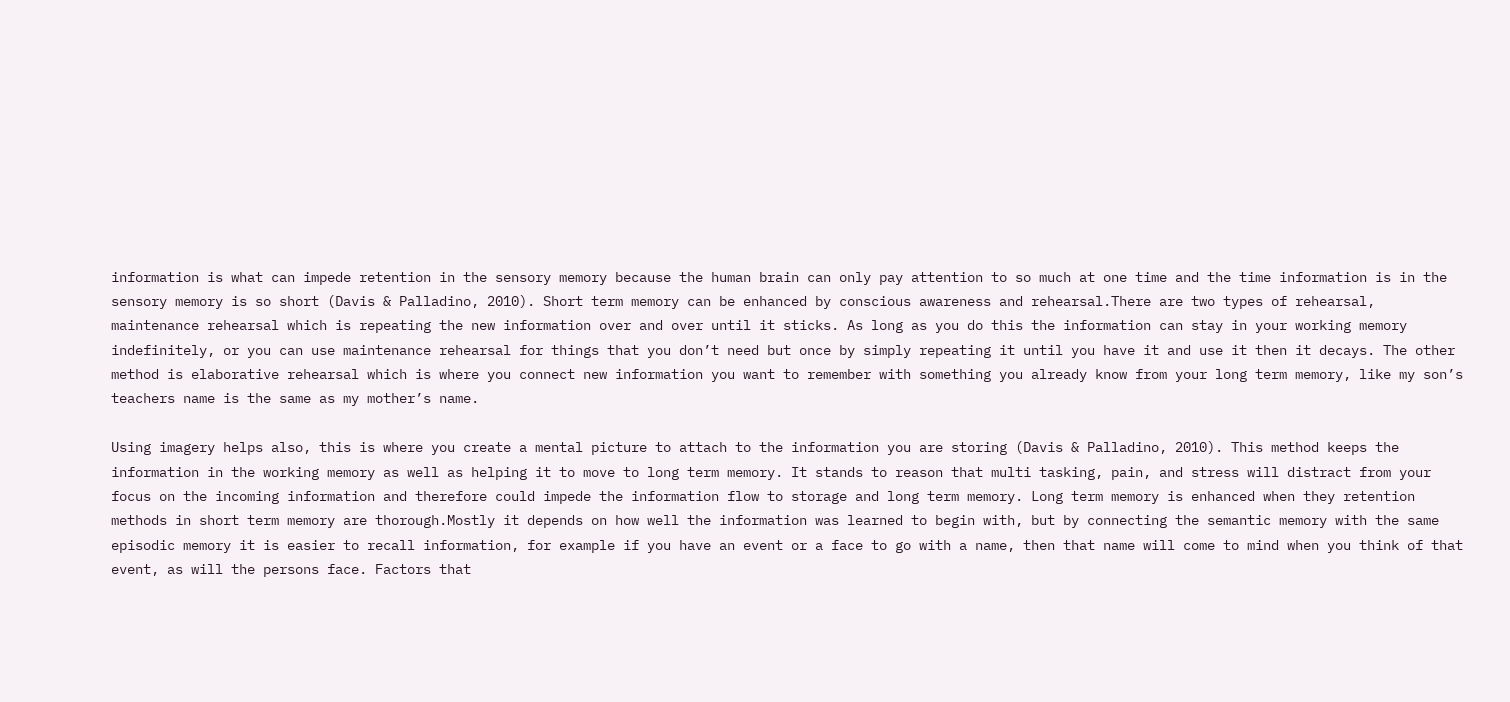information is what can impede retention in the sensory memory because the human brain can only pay attention to so much at one time and the time information is in the sensory memory is so short (Davis & Palladino, 2010). Short term memory can be enhanced by conscious awareness and rehearsal.There are two types of rehearsal, maintenance rehearsal which is repeating the new information over and over until it sticks. As long as you do this the information can stay in your working memory indefinitely, or you can use maintenance rehearsal for things that you don’t need but once by simply repeating it until you have it and use it then it decays. The other method is elaborative rehearsal which is where you connect new information you want to remember with something you already know from your long term memory, like my son’s teachers name is the same as my mother’s name.

Using imagery helps also, this is where you create a mental picture to attach to the information you are storing (Davis & Palladino, 2010). This method keeps the information in the working memory as well as helping it to move to long term memory. It stands to reason that multi tasking, pain, and stress will distract from your focus on the incoming information and therefore could impede the information flow to storage and long term memory. Long term memory is enhanced when they retention methods in short term memory are thorough.Mostly it depends on how well the information was learned to begin with, but by connecting the semantic memory with the same episodic memory it is easier to recall information, for example if you have an event or a face to go with a name, then that name will come to mind when you think of that event, as will the persons face. Factors that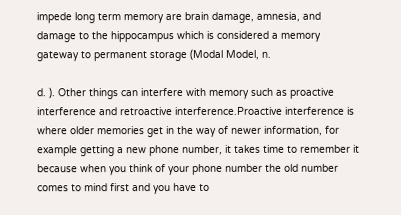impede long term memory are brain damage, amnesia, and damage to the hippocampus which is considered a memory gateway to permanent storage (Modal Model, n.

d. ). Other things can interfere with memory such as proactive interference and retroactive interference.Proactive interference is where older memories get in the way of newer information, for example getting a new phone number, it takes time to remember it because when you think of your phone number the old number comes to mind first and you have to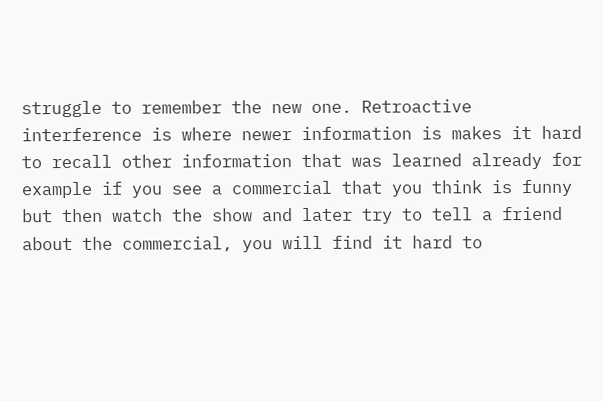struggle to remember the new one. Retroactive interference is where newer information is makes it hard to recall other information that was learned already for example if you see a commercial that you think is funny but then watch the show and later try to tell a friend about the commercial, you will find it hard to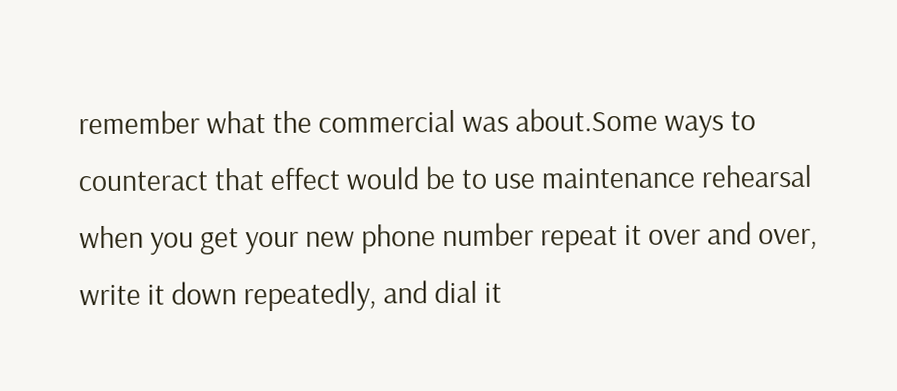remember what the commercial was about.Some ways to counteract that effect would be to use maintenance rehearsal when you get your new phone number repeat it over and over, write it down repeatedly, and dial it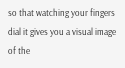so that watching your fingers dial it gives you a visual image of the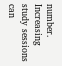number. Increasing study sessions can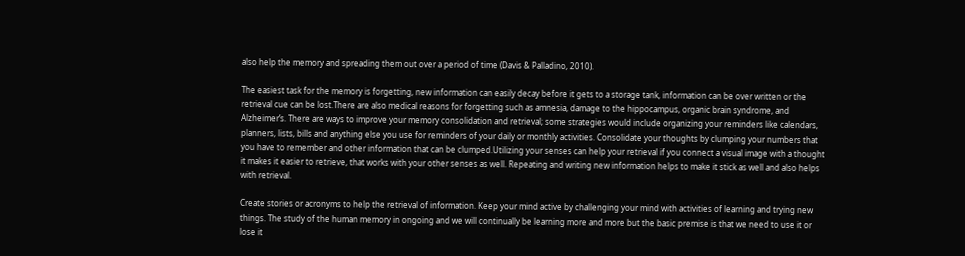also help the memory and spreading them out over a period of time (Davis & Palladino, 2010).

The easiest task for the memory is forgetting, new information can easily decay before it gets to a storage tank, information can be over written or the retrieval cue can be lost.There are also medical reasons for forgetting such as amnesia, damage to the hippocampus, organic brain syndrome, and Alzheimer’s. There are ways to improve your memory consolidation and retrieval; some strategies would include organizing your reminders like calendars, planners, lists, bills and anything else you use for reminders of your daily or monthly activities. Consolidate your thoughts by clumping your numbers that you have to remember and other information that can be clumped.Utilizing your senses can help your retrieval if you connect a visual image with a thought it makes it easier to retrieve, that works with your other senses as well. Repeating and writing new information helps to make it stick as well and also helps with retrieval.

Create stories or acronyms to help the retrieval of information. Keep your mind active by challenging your mind with activities of learning and trying new things. The study of the human memory in ongoing and we will continually be learning more and more but the basic premise is that we need to use it or lose it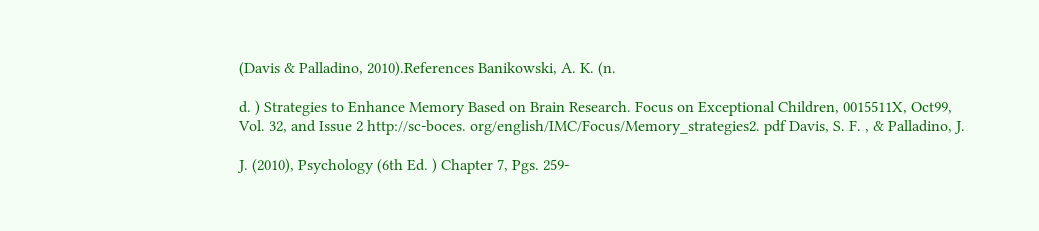(Davis & Palladino, 2010).References Banikowski, A. K. (n.

d. ) Strategies to Enhance Memory Based on Brain Research. Focus on Exceptional Children, 0015511X, Oct99, Vol. 32, and Issue 2 http://sc-boces. org/english/IMC/Focus/Memory_strategies2. pdf Davis, S. F. , & Palladino, J.

J. (2010), Psychology (6th Ed. ) Chapter 7, Pgs. 259-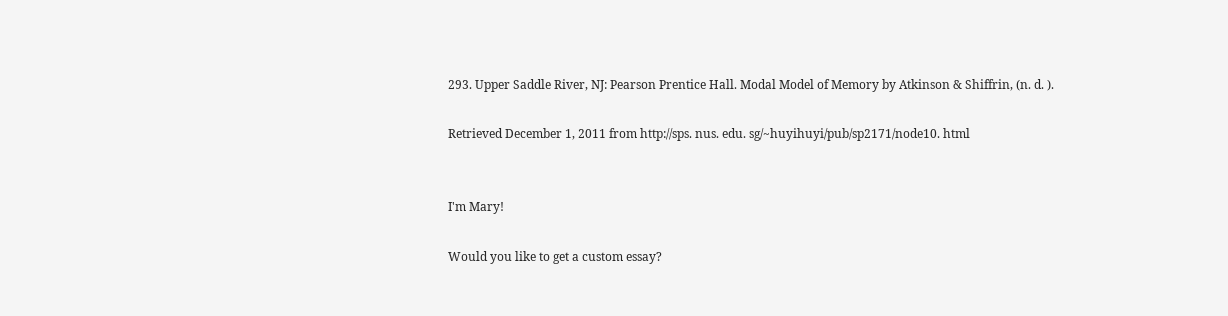293. Upper Saddle River, NJ: Pearson Prentice Hall. Modal Model of Memory by Atkinson & Shiffrin, (n. d. ).

Retrieved December 1, 2011 from http://sps. nus. edu. sg/~huyihuyi/pub/sp2171/node10. html


I'm Mary!

Would you like to get a custom essay?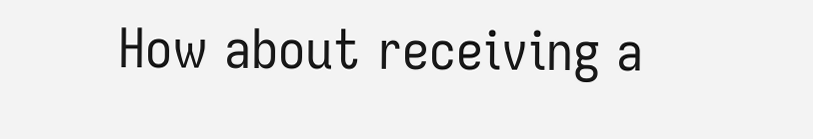How about receiving a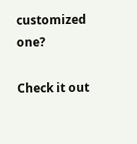customized one?

Check it out